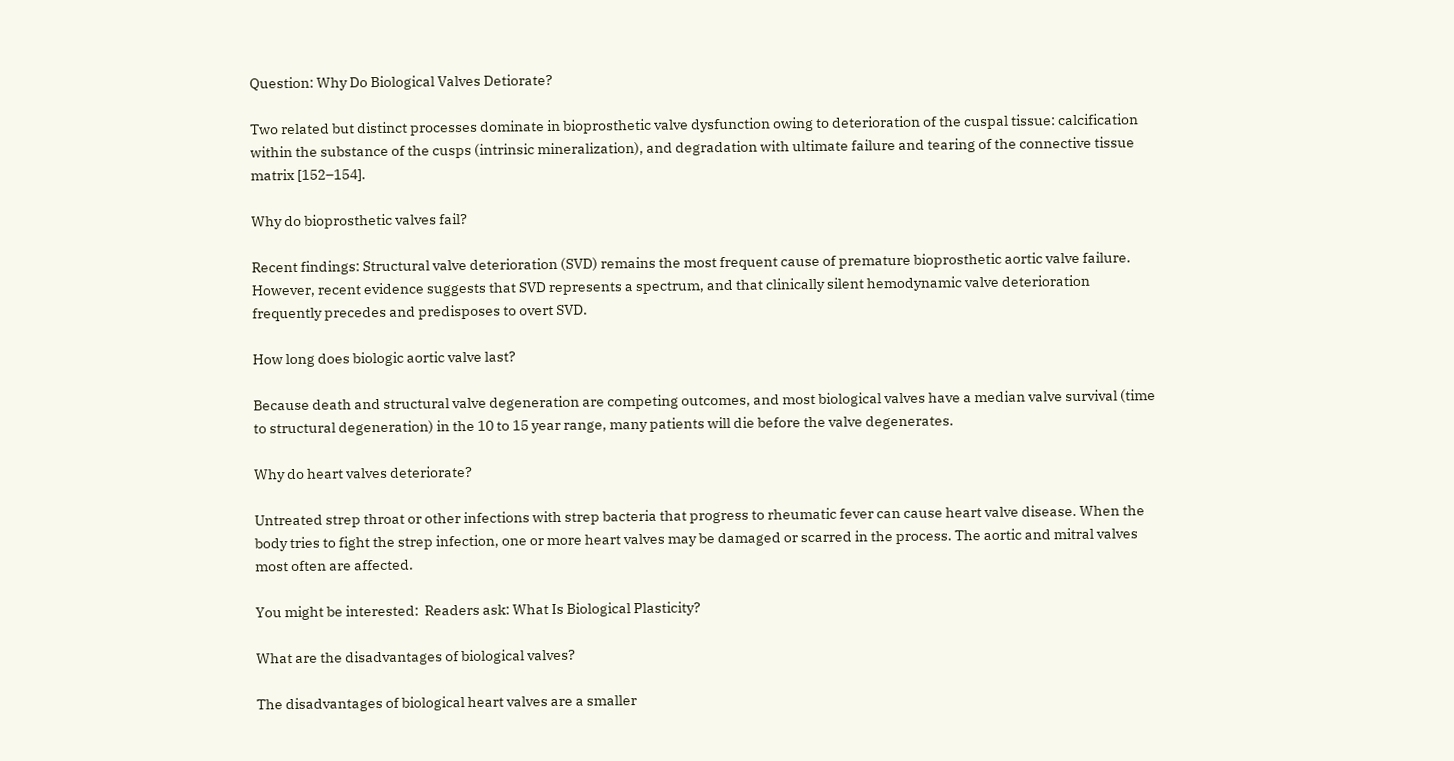Question: Why Do Biological Valves Detiorate?

Two related but distinct processes dominate in bioprosthetic valve dysfunction owing to deterioration of the cuspal tissue: calcification within the substance of the cusps (intrinsic mineralization), and degradation with ultimate failure and tearing of the connective tissue matrix [152–154].

Why do bioprosthetic valves fail?

Recent findings: Structural valve deterioration (SVD) remains the most frequent cause of premature bioprosthetic aortic valve failure. However, recent evidence suggests that SVD represents a spectrum, and that clinically silent hemodynamic valve deterioration frequently precedes and predisposes to overt SVD.

How long does biologic aortic valve last?

Because death and structural valve degeneration are competing outcomes, and most biological valves have a median valve survival (time to structural degeneration) in the 10 to 15 year range, many patients will die before the valve degenerates.

Why do heart valves deteriorate?

Untreated strep throat or other infections with strep bacteria that progress to rheumatic fever can cause heart valve disease. When the body tries to fight the strep infection, one or more heart valves may be damaged or scarred in the process. The aortic and mitral valves most often are affected.

You might be interested:  Readers ask: What Is Biological Plasticity?

What are the disadvantages of biological valves?

The disadvantages of biological heart valves are a smaller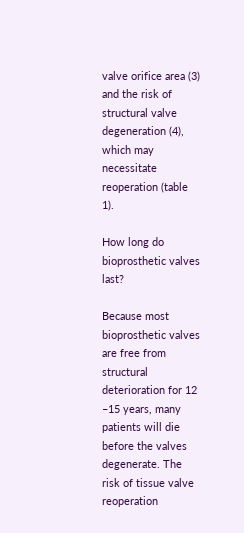valve orifice area (3) and the risk of structural valve degeneration (4), which may necessitate reoperation (table 1).

How long do bioprosthetic valves last?

Because most bioprosthetic valves are free from structural deterioration for 12 –15 years, many patients will die before the valves degenerate. The risk of tissue valve reoperation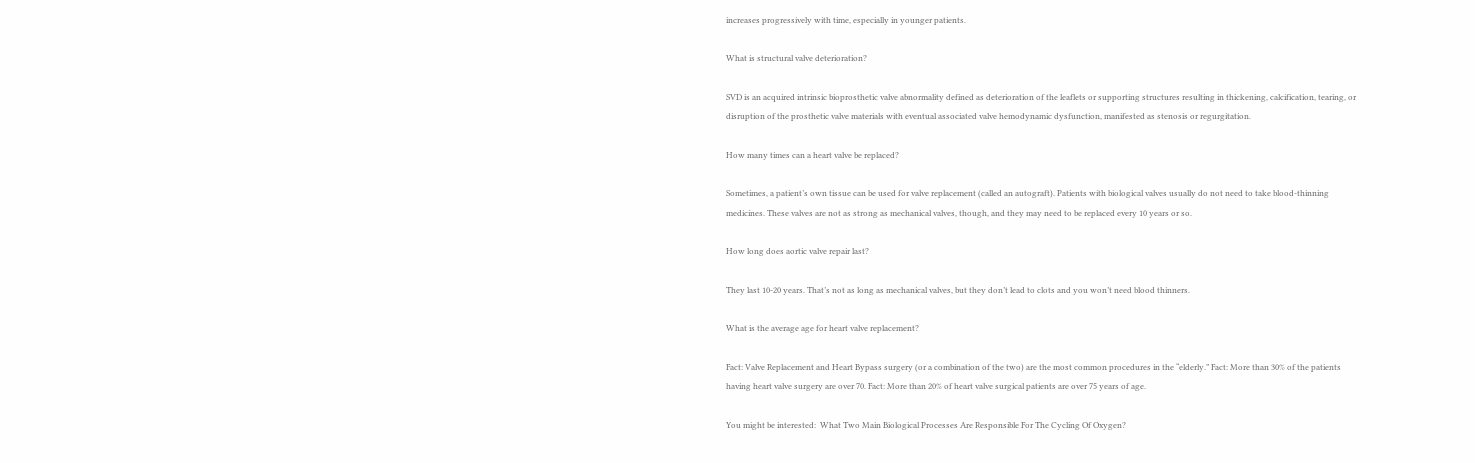increases progressively with time, especially in younger patients.

What is structural valve deterioration?

SVD is an acquired intrinsic bioprosthetic valve abnormality defined as deterioration of the leaflets or supporting structures resulting in thickening, calcification, tearing, or disruption of the prosthetic valve materials with eventual associated valve hemodynamic dysfunction, manifested as stenosis or regurgitation.

How many times can a heart valve be replaced?

Sometimes, a patient’s own tissue can be used for valve replacement (called an autograft). Patients with biological valves usually do not need to take blood-thinning medicines. These valves are not as strong as mechanical valves, though, and they may need to be replaced every 10 years or so.

How long does aortic valve repair last?

They last 10-20 years. That’s not as long as mechanical valves, but they don’t lead to clots and you won’t need blood thinners.

What is the average age for heart valve replacement?

Fact: Valve Replacement and Heart Bypass surgery (or a combination of the two) are the most common procedures in the “elderly.” Fact: More than 30% of the patients having heart valve surgery are over 70. Fact: More than 20% of heart valve surgical patients are over 75 years of age.

You might be interested:  What Two Main Biological Processes Are Responsible For The Cycling Of Oxygen?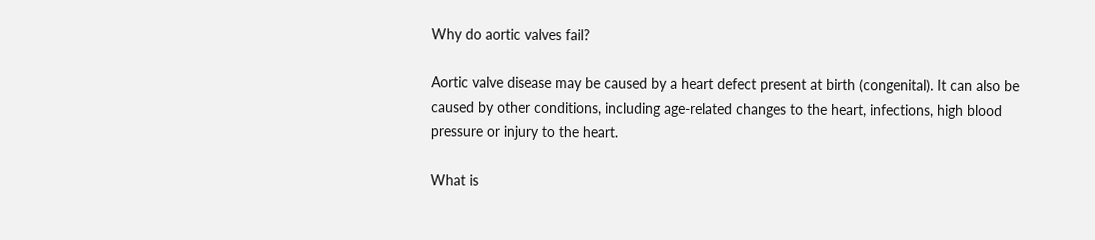Why do aortic valves fail?

Aortic valve disease may be caused by a heart defect present at birth (congenital). It can also be caused by other conditions, including age-related changes to the heart, infections, high blood pressure or injury to the heart.

What is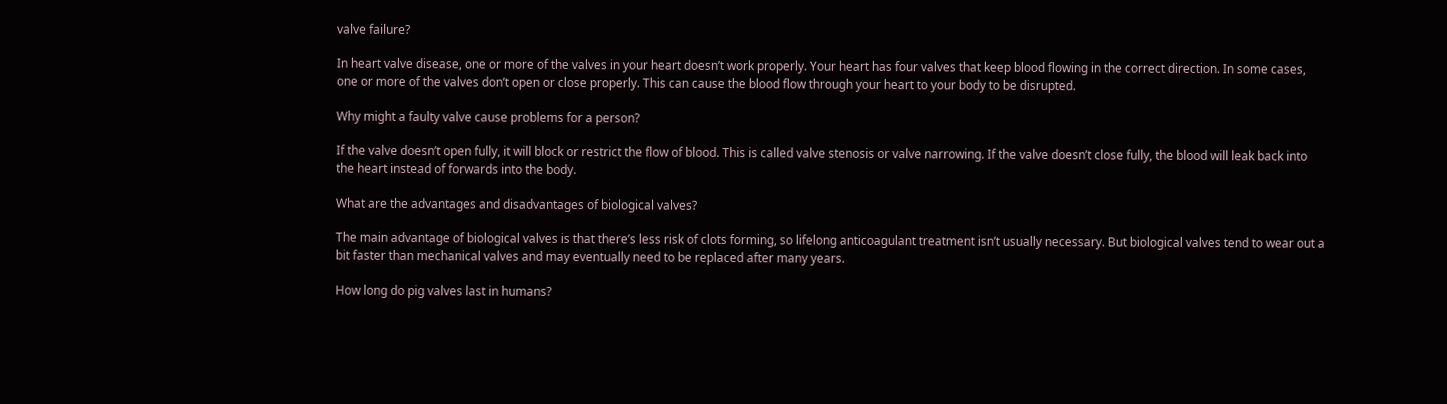valve failure?

In heart valve disease, one or more of the valves in your heart doesn’t work properly. Your heart has four valves that keep blood flowing in the correct direction. In some cases, one or more of the valves don’t open or close properly. This can cause the blood flow through your heart to your body to be disrupted.

Why might a faulty valve cause problems for a person?

If the valve doesn’t open fully, it will block or restrict the flow of blood. This is called valve stenosis or valve narrowing. If the valve doesn’t close fully, the blood will leak back into the heart instead of forwards into the body.

What are the advantages and disadvantages of biological valves?

The main advantage of biological valves is that there’s less risk of clots forming, so lifelong anticoagulant treatment isn’t usually necessary. But biological valves tend to wear out a bit faster than mechanical valves and may eventually need to be replaced after many years.

How long do pig valves last in humans?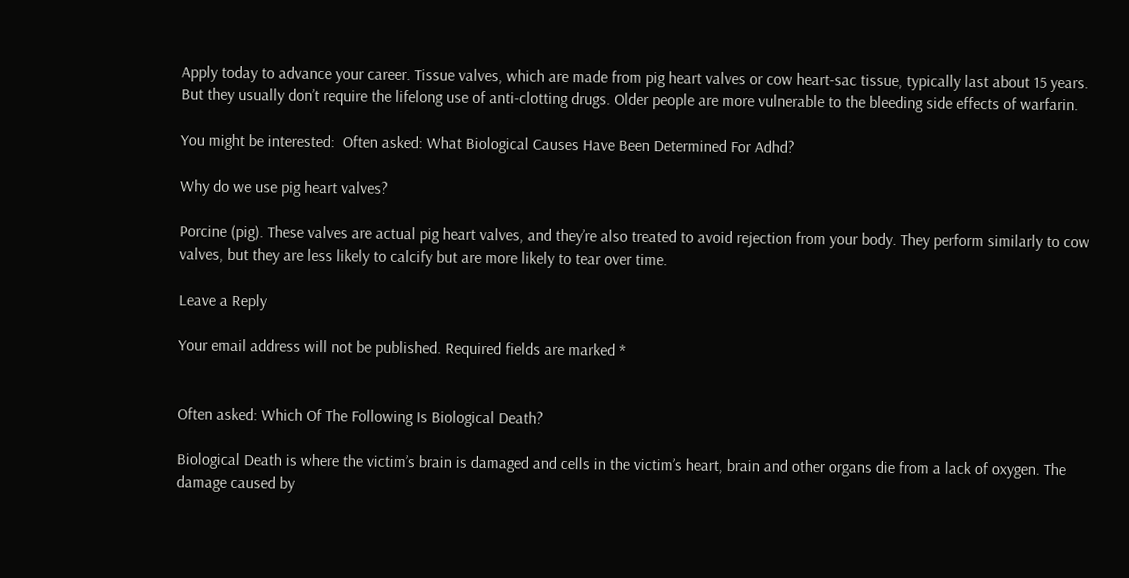Apply today to advance your career. Tissue valves, which are made from pig heart valves or cow heart-sac tissue, typically last about 15 years. But they usually don’t require the lifelong use of anti-clotting drugs. Older people are more vulnerable to the bleeding side effects of warfarin.

You might be interested:  Often asked: What Biological Causes Have Been Determined For Adhd?

Why do we use pig heart valves?

Porcine (pig). These valves are actual pig heart valves, and they’re also treated to avoid rejection from your body. They perform similarly to cow valves, but they are less likely to calcify but are more likely to tear over time.

Leave a Reply

Your email address will not be published. Required fields are marked *


Often asked: Which Of The Following Is Biological Death?

Biological Death is where the victim’s brain is damaged and cells in the victim’s heart, brain and other organs die from a lack of oxygen. The damage caused by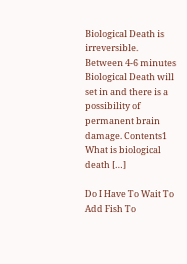Biological Death is irreversible. Between 4-6 minutes Biological Death will set in and there is a possibility of permanent brain damage. Contents1 What is biological death […]

Do I Have To Wait To Add Fish To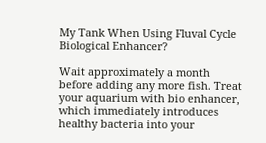My Tank When Using Fluval Cycle Biological Enhancer?

Wait approximately a month before adding any more fish. Treat your aquarium with bio enhancer, which immediately introduces healthy bacteria into your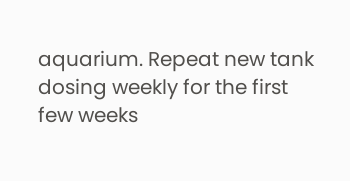aquarium. Repeat new tank dosing weekly for the first few weeks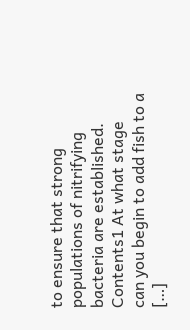to ensure that strong populations of nitrifying bacteria are established. Contents1 At what stage can you begin to add fish to a […]